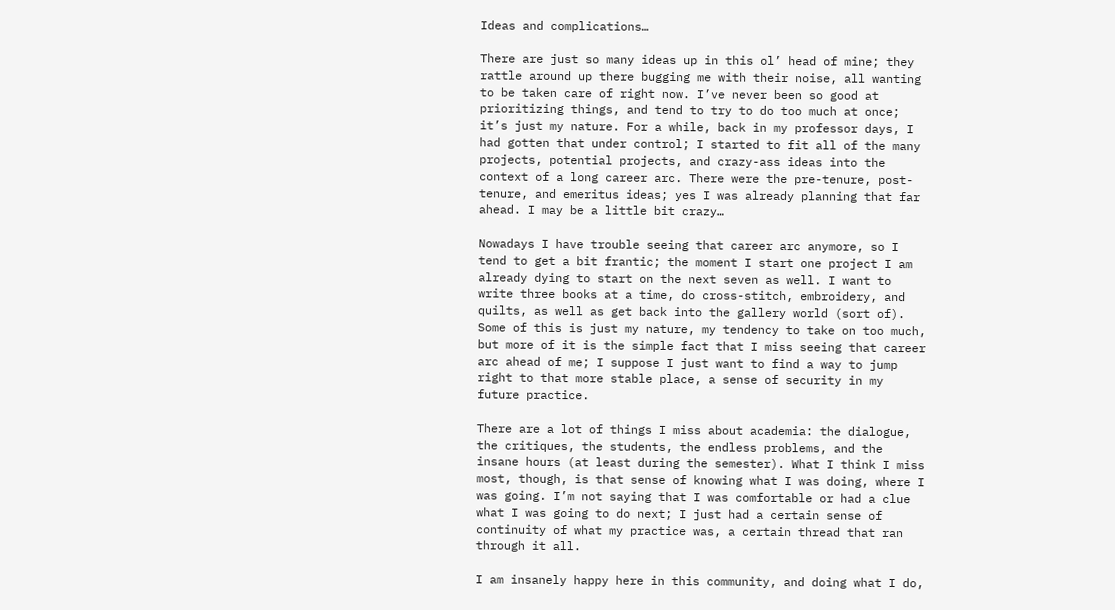Ideas and complications…

There are just so many ideas up in this ol’ head of mine; they rattle around up there bugging me with their noise, all wanting to be taken care of right now. I’ve never been so good at prioritizing things, and tend to try to do too much at once; it’s just my nature. For a while, back in my professor days, I had gotten that under control; I started to fit all of the many projects, potential projects, and crazy-ass ideas into the context of a long career arc. There were the pre-tenure, post-tenure, and emeritus ideas; yes I was already planning that far ahead. I may be a little bit crazy…

Nowadays I have trouble seeing that career arc anymore, so I tend to get a bit frantic; the moment I start one project I am already dying to start on the next seven as well. I want to write three books at a time, do cross-stitch, embroidery, and quilts, as well as get back into the gallery world (sort of). Some of this is just my nature, my tendency to take on too much, but more of it is the simple fact that I miss seeing that career arc ahead of me; I suppose I just want to find a way to jump right to that more stable place, a sense of security in my future practice.

There are a lot of things I miss about academia: the dialogue, the critiques, the students, the endless problems, and the insane hours (at least during the semester). What I think I miss most, though, is that sense of knowing what I was doing, where I was going. I’m not saying that I was comfortable or had a clue what I was going to do next; I just had a certain sense of continuity of what my practice was, a certain thread that ran through it all.

I am insanely happy here in this community, and doing what I do,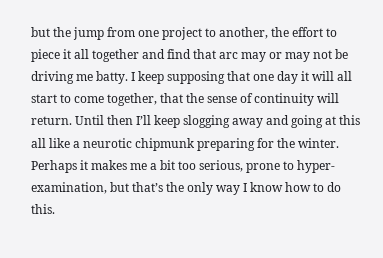but the jump from one project to another, the effort to piece it all together and find that arc may or may not be driving me batty. I keep supposing that one day it will all start to come together, that the sense of continuity will return. Until then I’ll keep slogging away and going at this all like a neurotic chipmunk preparing for the winter. Perhaps it makes me a bit too serious, prone to hyper-examination, but that’s the only way I know how to do this.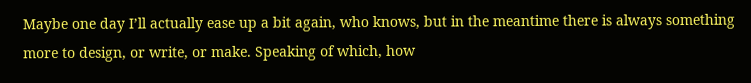Maybe one day I’ll actually ease up a bit again, who knows, but in the meantime there is always something more to design, or write, or make. Speaking of which, how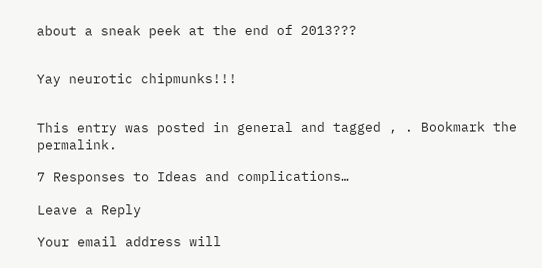about a sneak peek at the end of 2013???


Yay neurotic chipmunks!!!


This entry was posted in general and tagged , . Bookmark the permalink.

7 Responses to Ideas and complications…

Leave a Reply

Your email address will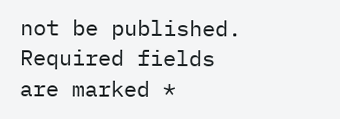not be published. Required fields are marked *